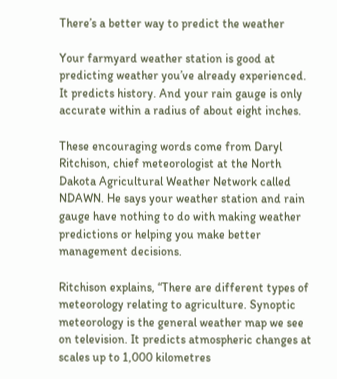There’s a better way to predict the weather

Your farmyard weather station is good at predicting weather you’ve already experienced. It predicts history. And your rain gauge is only accurate within a radius of about eight inches.

These encouraging words come from Daryl Ritchison, chief meteorologist at the North Dakota Agricultural Weather Network called NDAWN. He says your weather station and rain gauge have nothing to do with making weather predictions or helping you make better management decisions.

Ritchison explains, “There are different types of meteorology relating to agriculture. Synoptic meteorology is the general weather map we see on television. It predicts atmospheric changes at scales up to 1,000 kilometres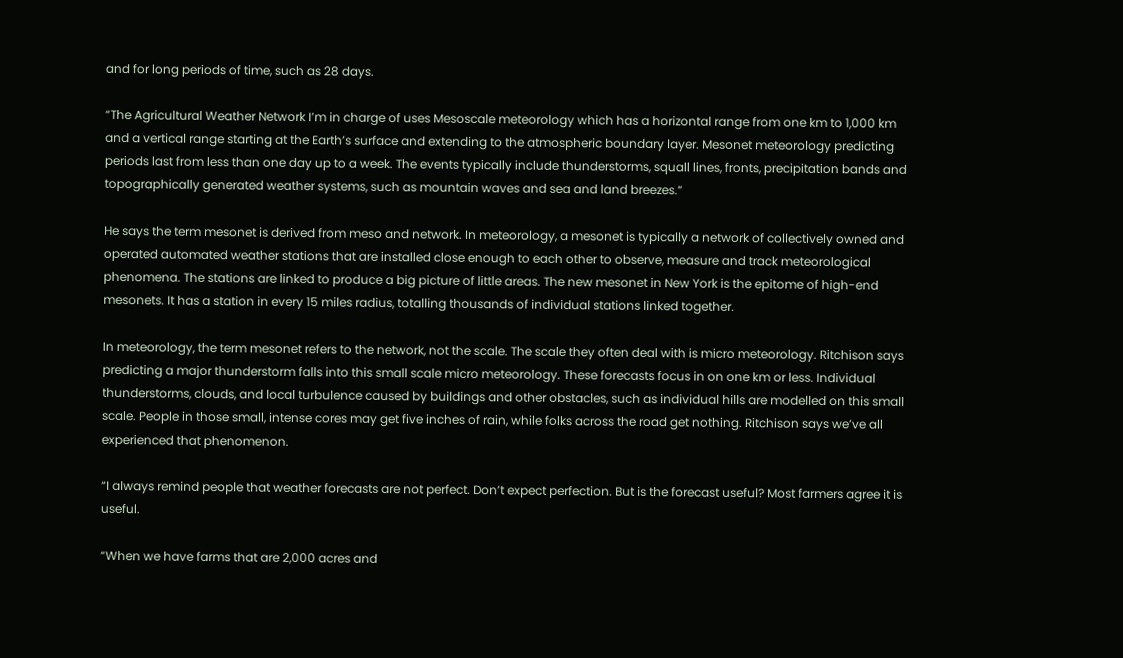and for long periods of time, such as 28 days.

“The Agricultural Weather Network I’m in charge of uses Mesoscale meteorology which has a horizontal range from one km to 1,000 km and a vertical range starting at the Earth’s surface and extending to the atmospheric boundary layer. Mesonet meteorology predicting periods last from less than one day up to a week. The events typically include thunderstorms, squall lines, fronts, precipitation bands and topographically generated weather systems, such as mountain waves and sea and land breezes.”

He says the term mesonet is derived from meso and network. In meteorology, a mesonet is typically a network of collectively owned and operated automated weather stations that are installed close enough to each other to observe, measure and track meteorological phenomena. The stations are linked to produce a big picture of little areas. The new mesonet in New York is the epitome of high-end mesonets. It has a station in every 15 miles radius, totalling thousands of individual stations linked together.

In meteorology, the term mesonet refers to the network, not the scale. The scale they often deal with is micro meteorology. Ritchison says predicting a major thunderstorm falls into this small scale micro meteorology. These forecasts focus in on one km or less. Individual thunderstorms, clouds, and local turbulence caused by buildings and other obstacles, such as individual hills are modelled on this small scale. People in those small, intense cores may get five inches of rain, while folks across the road get nothing. Ritchison says we’ve all experienced that phenomenon.

“I always remind people that weather forecasts are not perfect. Don’t expect perfection. But is the forecast useful? Most farmers agree it is useful.

“When we have farms that are 2,000 acres and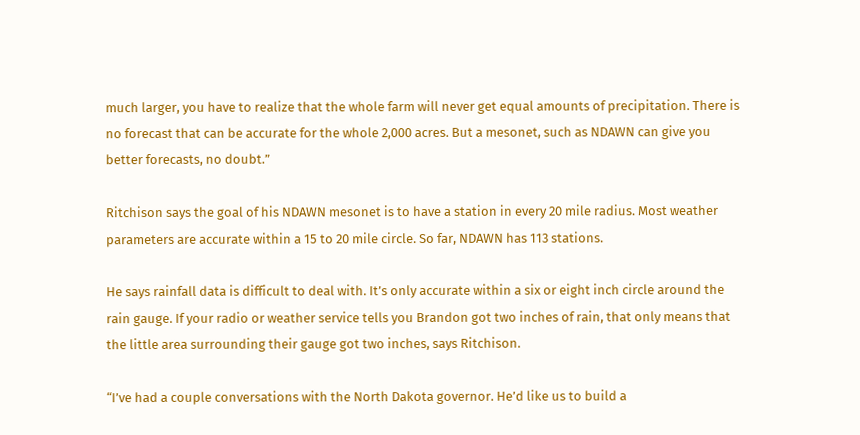much larger, you have to realize that the whole farm will never get equal amounts of precipitation. There is no forecast that can be accurate for the whole 2,000 acres. But a mesonet, such as NDAWN can give you better forecasts, no doubt.”

Ritchison says the goal of his NDAWN mesonet is to have a station in every 20 mile radius. Most weather parameters are accurate within a 15 to 20 mile circle. So far, NDAWN has 113 stations.

He says rainfall data is difficult to deal with. It’s only accurate within a six or eight inch circle around the rain gauge. If your radio or weather service tells you Brandon got two inches of rain, that only means that the little area surrounding their gauge got two inches, says Ritchison.

“I’ve had a couple conversations with the North Dakota governor. He’d like us to build a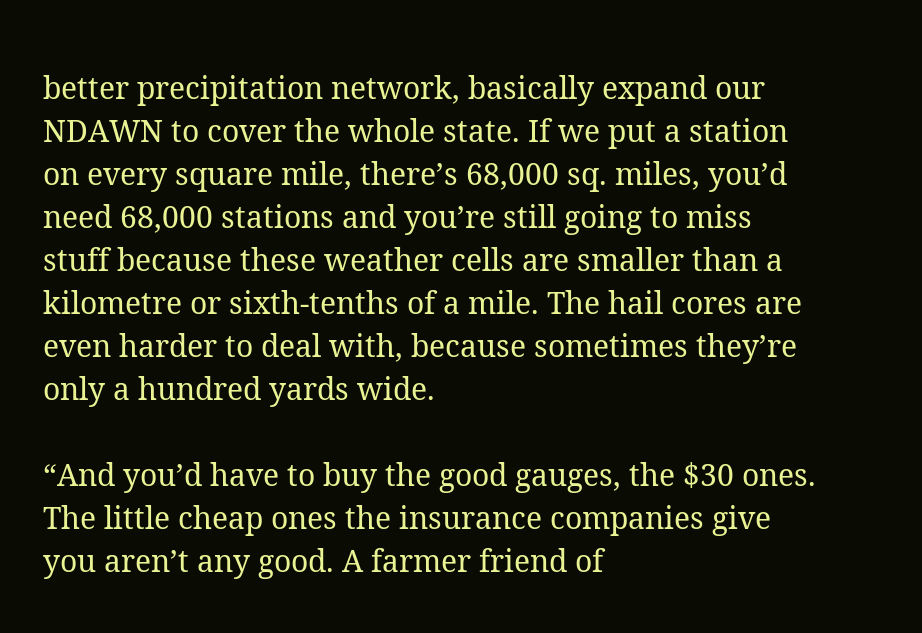better precipitation network, basically expand our NDAWN to cover the whole state. If we put a station on every square mile, there’s 68,000 sq. miles, you’d need 68,000 stations and you’re still going to miss stuff because these weather cells are smaller than a kilometre or sixth-tenths of a mile. The hail cores are even harder to deal with, because sometimes they’re only a hundred yards wide.

“And you’d have to buy the good gauges, the $30 ones. The little cheap ones the insurance companies give you aren’t any good. A farmer friend of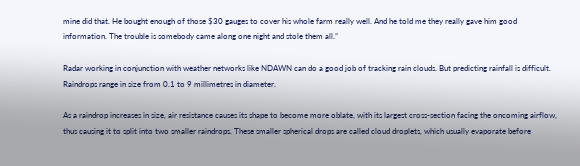mine did that. He bought enough of those $30 gauges to cover his whole farm really well. And he told me they really gave him good information. The trouble is somebody came along one night and stole them all.”

Radar working in conjunction with weather networks like NDAWN can do a good job of tracking rain clouds. But predicting rainfall is difficult. Raindrops range in size from 0.1 to 9 millimetres in diameter.

As a raindrop increases in size, air resistance causes its shape to become more oblate, with its largest cross-section facing the oncoming airflow, thus causing it to split into two smaller raindrops. These smaller spherical drops are called cloud droplets, which usually evaporate before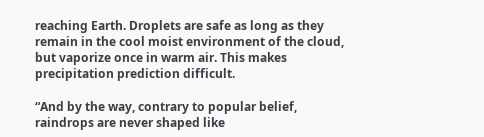reaching Earth. Droplets are safe as long as they remain in the cool moist environment of the cloud, but vaporize once in warm air. This makes precipitation prediction difficult.

“And by the way, contrary to popular belief, raindrops are never shaped like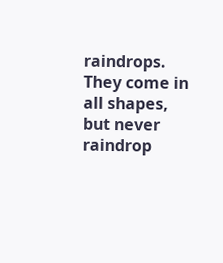raindrops. They come in all shapes, but never raindrop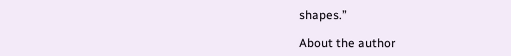shapes.”

About the author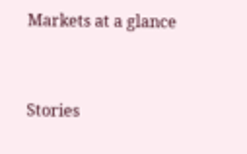Markets at a glance


Stories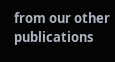from our other publications